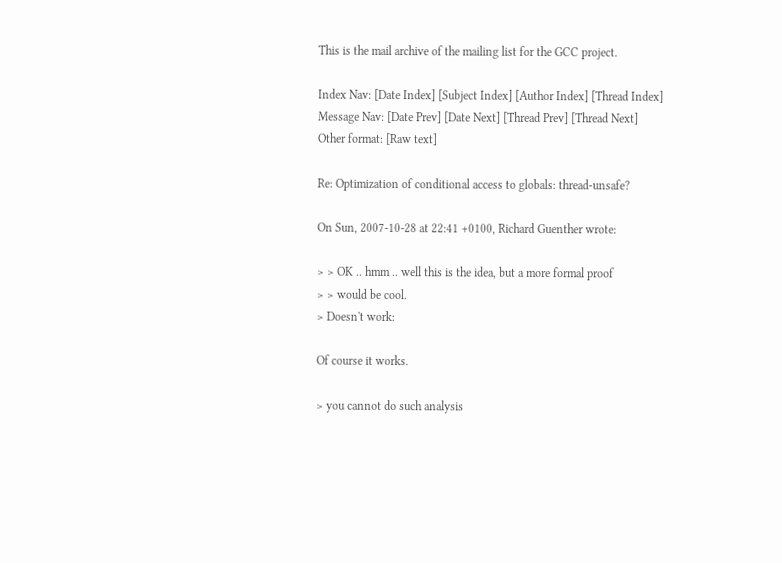This is the mail archive of the mailing list for the GCC project.

Index Nav: [Date Index] [Subject Index] [Author Index] [Thread Index]
Message Nav: [Date Prev] [Date Next] [Thread Prev] [Thread Next]
Other format: [Raw text]

Re: Optimization of conditional access to globals: thread-unsafe?

On Sun, 2007-10-28 at 22:41 +0100, Richard Guenther wrote:

> > OK .. hmm .. well this is the idea, but a more formal proof
> > would be cool.
> Doesn't work:

Of course it works.

> you cannot do such analysis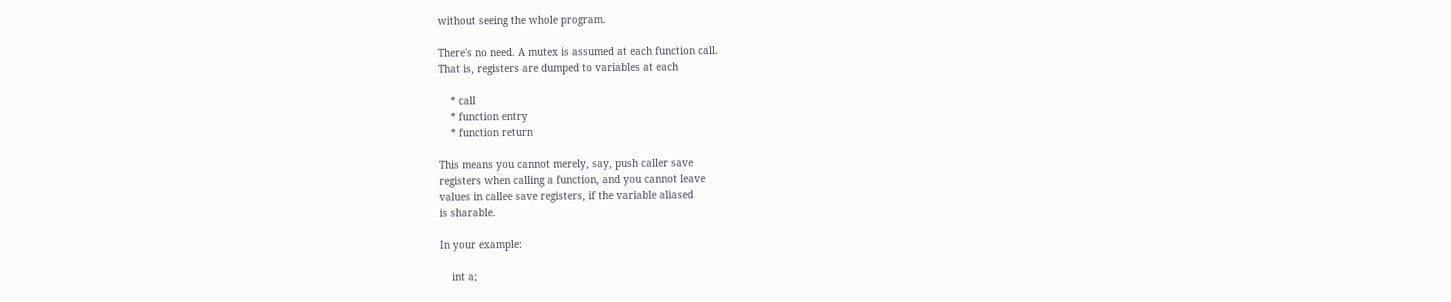without seeing the whole program.

There's no need. A mutex is assumed at each function call.
That is, registers are dumped to variables at each

    * call
    * function entry
    * function return

This means you cannot merely, say, push caller save
registers when calling a function, and you cannot leave
values in callee save registers, if the variable aliased
is sharable.

In your example:

    int a;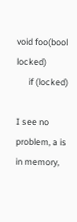void foo(bool locked)
      if (locked)

I see no problem, a is in memory,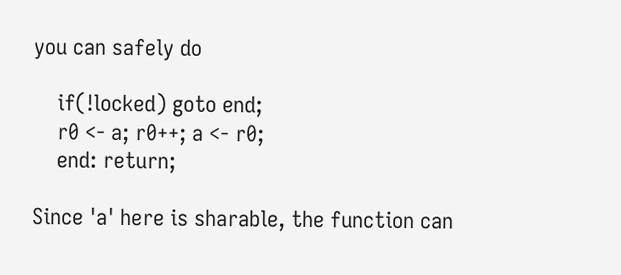you can safely do

    if(!locked) goto end;
    r0 <- a; r0++; a <- r0;
    end: return;

Since 'a' here is sharable, the function can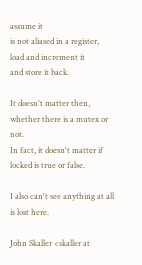assume it
is not aliased in a register, load and increment it
and store it back.

It doesn't matter then, whether there is a mutex or not.
In fact, it doesn't matter if locked is true or false.

I also can't see anything at all is lost here.

John Skaller <skaller at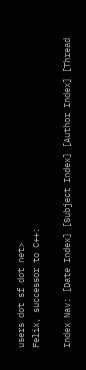users dot sf dot net>
Felix, successor to C++:

Index Nav: [Date Index] [Subject Index] [Author Index] [Thread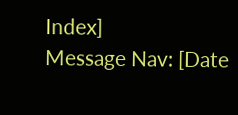Index]
Message Nav: [Date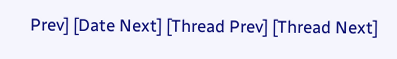Prev] [Date Next] [Thread Prev] [Thread Next]